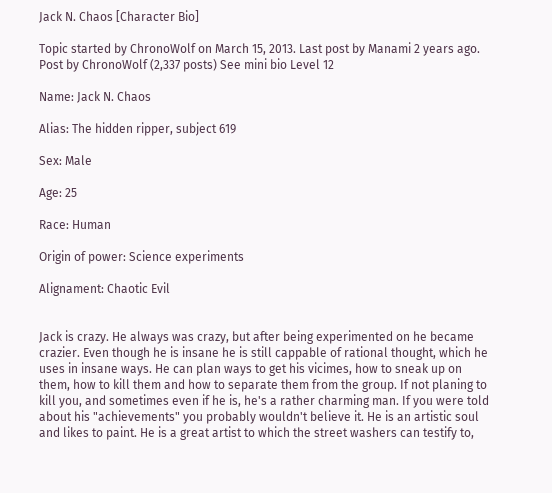Jack N. Chaos [Character Bio]

Topic started by ChronoWolf on March 15, 2013. Last post by Manami 2 years ago.
Post by ChronoWolf (2,337 posts) See mini bio Level 12

Name: Jack N. Chaos

Alias: The hidden ripper, subject 619

Sex: Male

Age: 25

Race: Human

Origin of power: Science experiments

Alignament: Chaotic Evil


Jack is crazy. He always was crazy, but after being experimented on he became crazier. Even though he is insane he is still cappable of rational thought, which he uses in insane ways. He can plan ways to get his vicimes, how to sneak up on them, how to kill them and how to separate them from the group. If not planing to kill you, and sometimes even if he is, he's a rather charming man. If you were told about his "achievements" you probably wouldn't believe it. He is an artistic soul and likes to paint. He is a great artist to which the street washers can testify to,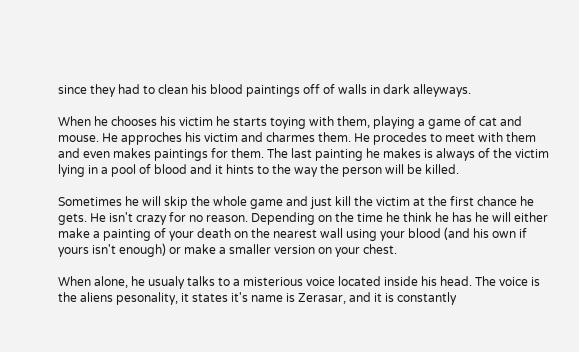since they had to clean his blood paintings off of walls in dark alleyways.

When he chooses his victim he starts toying with them, playing a game of cat and mouse. He approches his victim and charmes them. He procedes to meet with them and even makes paintings for them. The last painting he makes is always of the victim lying in a pool of blood and it hints to the way the person will be killed.

Sometimes he will skip the whole game and just kill the victim at the first chance he gets. He isn't crazy for no reason. Depending on the time he think he has he will either make a painting of your death on the nearest wall using your blood (and his own if yours isn't enough) or make a smaller version on your chest.

When alone, he usualy talks to a misterious voice located inside his head. The voice is the aliens pesonality, it states it's name is Zerasar, and it is constantly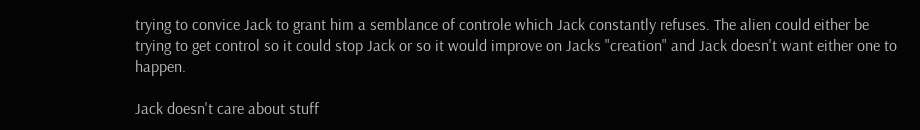trying to convice Jack to grant him a semblance of controle which Jack constantly refuses. The alien could either be trying to get control so it could stop Jack or so it would improve on Jacks "creation" and Jack doesn't want either one to happen.

Jack doesn't care about stuff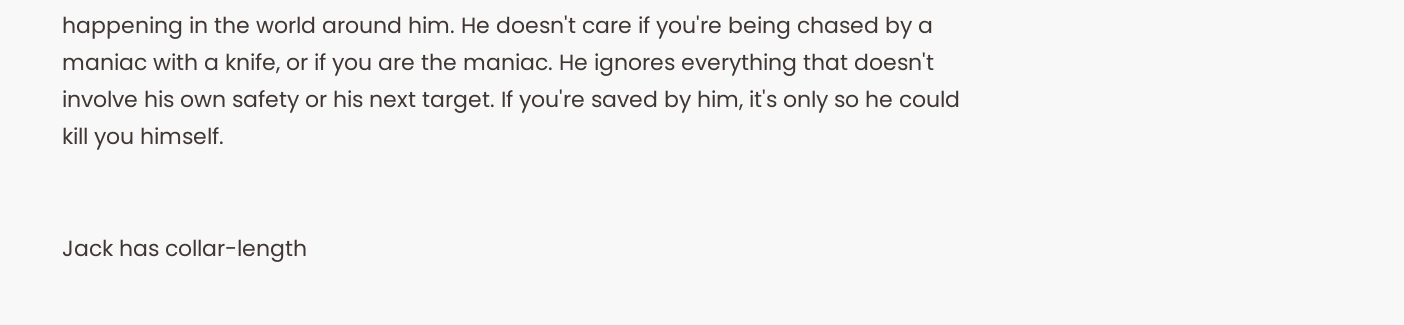happening in the world around him. He doesn't care if you're being chased by a maniac with a knife, or if you are the maniac. He ignores everything that doesn't involve his own safety or his next target. If you're saved by him, it's only so he could kill you himself.


Jack has collar-length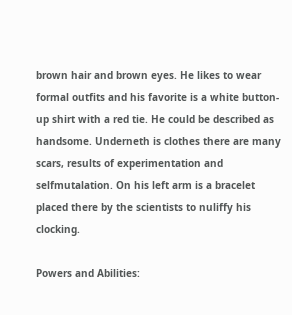brown hair and brown eyes. He likes to wear formal outfits and his favorite is a white button-up shirt with a red tie. He could be described as handsome. Underneth is clothes there are many scars, results of experimentation and selfmutalation. On his left arm is a bracelet placed there by the scientists to nuliffy his clocking.

Powers and Abilities: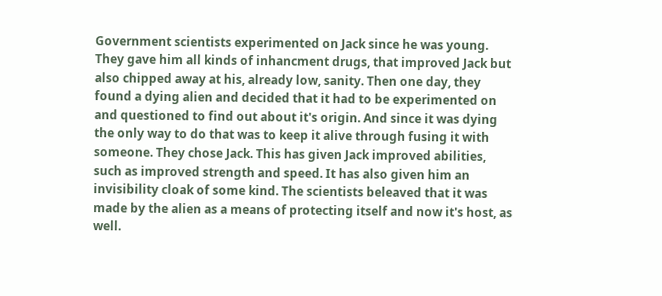Government scientists experimented on Jack since he was young. They gave him all kinds of inhancment drugs, that improved Jack but also chipped away at his, already low, sanity. Then one day, they found a dying alien and decided that it had to be experimented on and questioned to find out about it's origin. And since it was dying the only way to do that was to keep it alive through fusing it with someone. They chose Jack. This has given Jack improved abilities, such as improved strength and speed. It has also given him an invisibility cloak of some kind. The scientists beleaved that it was made by the alien as a means of protecting itself and now it's host, as well.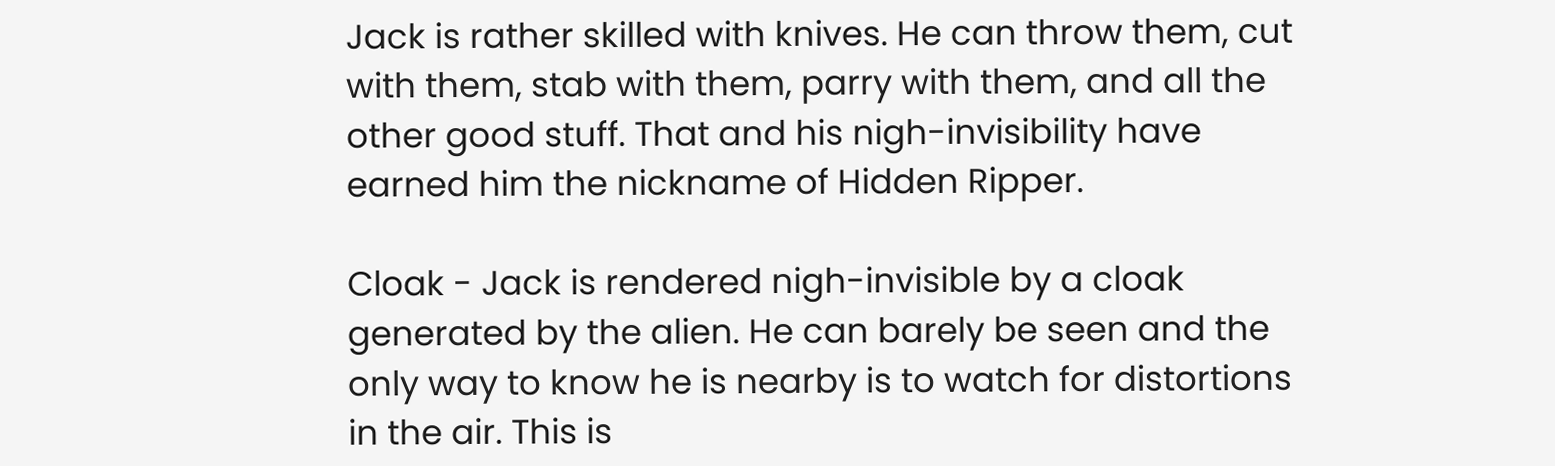Jack is rather skilled with knives. He can throw them, cut with them, stab with them, parry with them, and all the other good stuff. That and his nigh-invisibility have earned him the nickname of Hidden Ripper.

Cloak - Jack is rendered nigh-invisible by a cloak generated by the alien. He can barely be seen and the only way to know he is nearby is to watch for distortions in the air. This is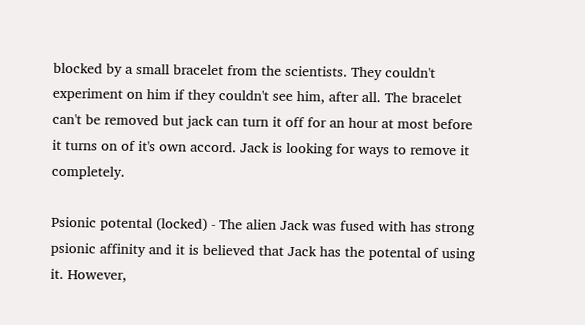blocked by a small bracelet from the scientists. They couldn't experiment on him if they couldn't see him, after all. The bracelet can't be removed but jack can turn it off for an hour at most before it turns on of it's own accord. Jack is looking for ways to remove it completely.

Psionic potental (locked) - The alien Jack was fused with has strong psionic affinity and it is believed that Jack has the potental of using it. However,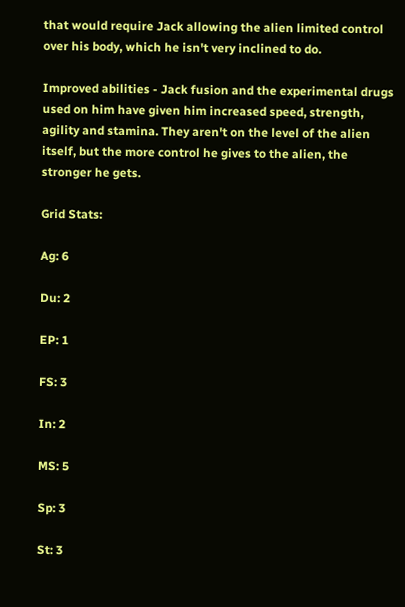that would require Jack allowing the alien limited control over his body, which he isn't very inclined to do.

Improved abilities - Jack fusion and the experimental drugs used on him have given him increased speed, strength, agility and stamina. They aren't on the level of the alien itself, but the more control he gives to the alien, the stronger he gets.

Grid Stats:

Ag: 6

Du: 2

EP: 1

FS: 3

In: 2

MS: 5

Sp: 3

St: 3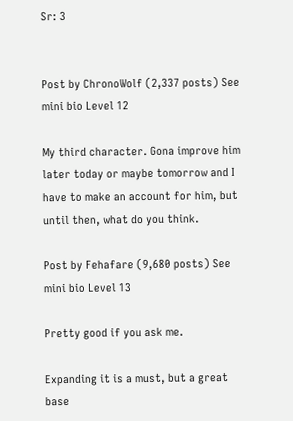Sr: 3


Post by ChronoWolf (2,337 posts) See mini bio Level 12

My third character. Gona improve him later today or maybe tomorrow and I have to make an account for him, but until then, what do you think.

Post by Fehafare (9,680 posts) See mini bio Level 13

Pretty good if you ask me.

Expanding it is a must, but a great base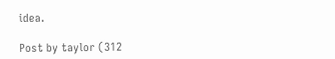idea.

Post by taylor (312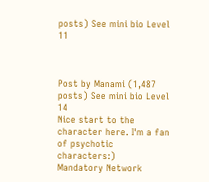posts) See mini bio Level 11



Post by Manami (1,487 posts) See mini bio Level 14
Nice start to the character here. I'm a fan of psychotic characters:)
Mandatory Network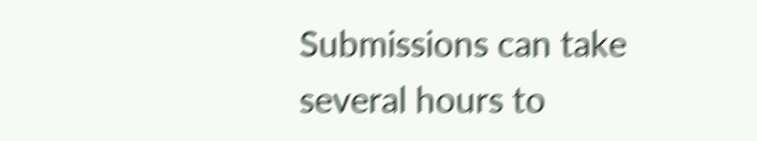Submissions can take several hours to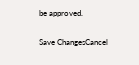be approved.

Save ChangesCancel